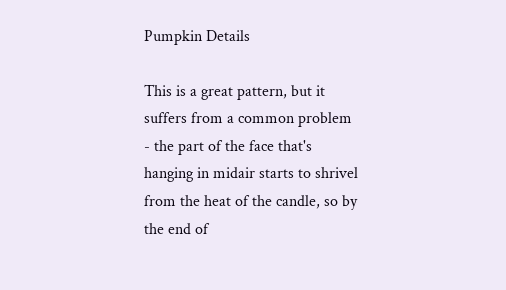Pumpkin Details

This is a great pattern, but it suffers from a common problem - the part of the face that's hanging in midair starts to shrivel from the heat of the candle, so by the end of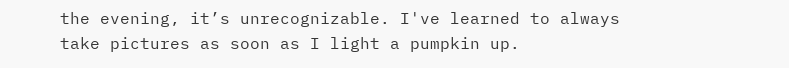the evening, it’s unrecognizable. I've learned to always take pictures as soon as I light a pumpkin up.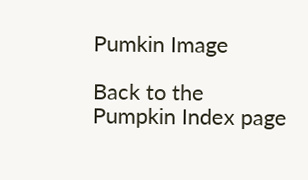Pumkin Image

Back to the Pumpkin Index page